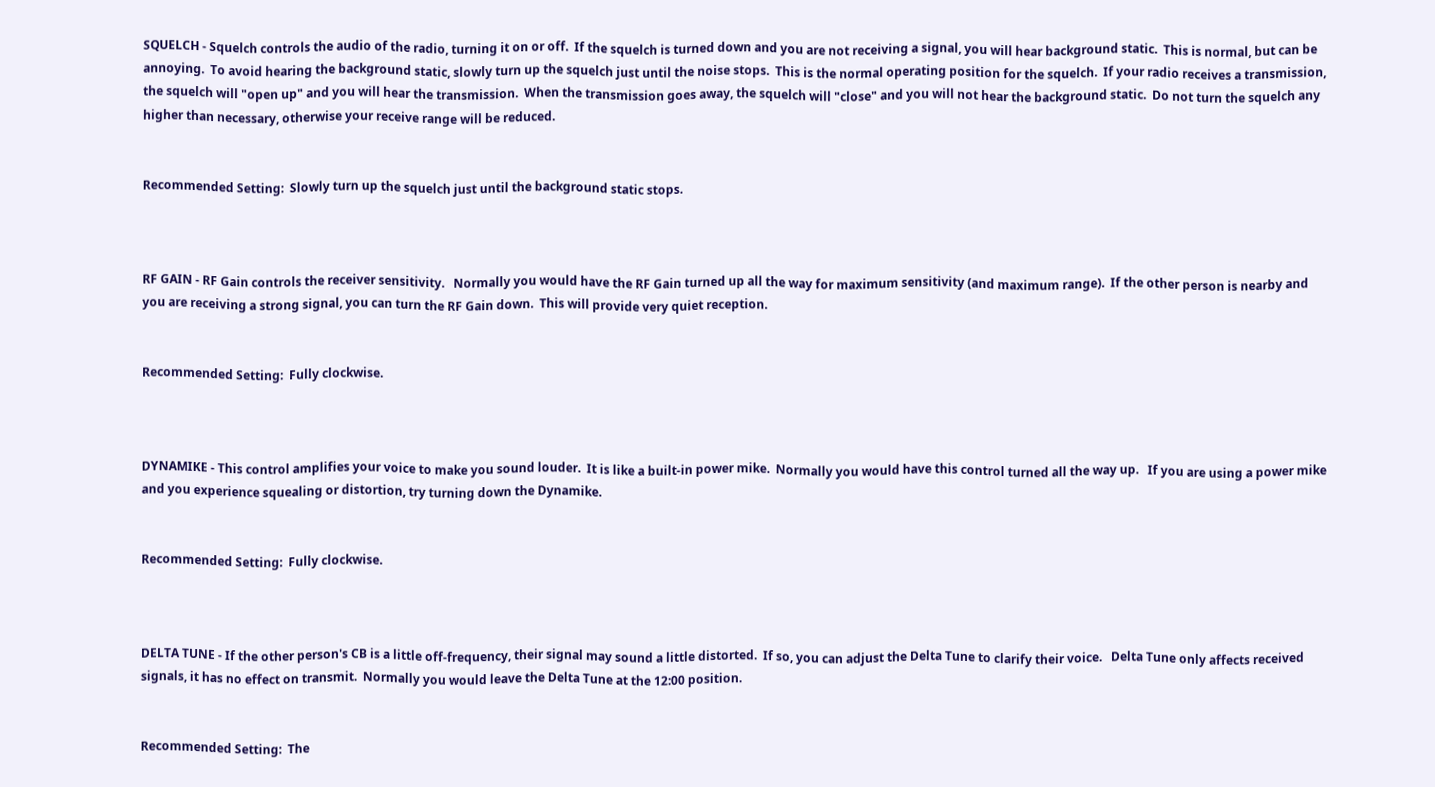SQUELCH - Squelch controls the audio of the radio, turning it on or off.  If the squelch is turned down and you are not receiving a signal, you will hear background static.  This is normal, but can be annoying.  To avoid hearing the background static, slowly turn up the squelch just until the noise stops.  This is the normal operating position for the squelch.  If your radio receives a transmission, the squelch will "open up" and you will hear the transmission.  When the transmission goes away, the squelch will "close" and you will not hear the background static.  Do not turn the squelch any higher than necessary, otherwise your receive range will be reduced.


Recommended Setting:  Slowly turn up the squelch just until the background static stops.



RF GAIN - RF Gain controls the receiver sensitivity.   Normally you would have the RF Gain turned up all the way for maximum sensitivity (and maximum range).  If the other person is nearby and you are receiving a strong signal, you can turn the RF Gain down.  This will provide very quiet reception.


Recommended Setting:  Fully clockwise.



DYNAMIKE - This control amplifies your voice to make you sound louder.  It is like a built-in power mike.  Normally you would have this control turned all the way up.   If you are using a power mike and you experience squealing or distortion, try turning down the Dynamike.


Recommended Setting:  Fully clockwise.



DELTA TUNE - If the other person's CB is a little off-frequency, their signal may sound a little distorted.  If so, you can adjust the Delta Tune to clarify their voice.   Delta Tune only affects received signals, it has no effect on transmit.  Normally you would leave the Delta Tune at the 12:00 position.


Recommended Setting:  The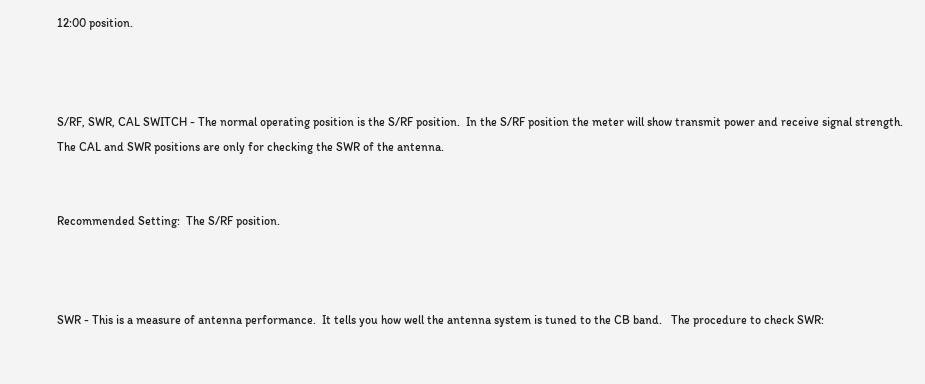12:00 position.



S/RF, SWR, CAL SWITCH - The normal operating position is the S/RF position.  In the S/RF position the meter will show transmit power and receive signal strength.   The CAL and SWR positions are only for checking the SWR of the antenna.


Recommended Setting:  The S/RF position.



SWR - This is a measure of antenna performance.  It tells you how well the antenna system is tuned to the CB band.   The procedure to check SWR: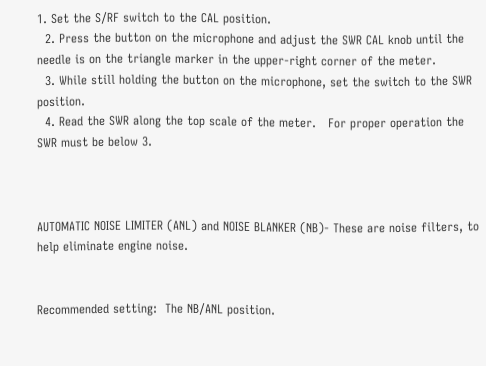1. Set the S/RF switch to the CAL position.
  2. Press the button on the microphone and adjust the SWR CAL knob until the needle is on the triangle marker in the upper-right corner of the meter.
  3. While still holding the button on the microphone, set the switch to the SWR position.
  4. Read the SWR along the top scale of the meter.   For proper operation the SWR must be below 3.



AUTOMATIC NOISE LIMITER (ANL) and NOISE BLANKER (NB)- These are noise filters, to help eliminate engine noise.


Recommended setting:  The NB/ANL position.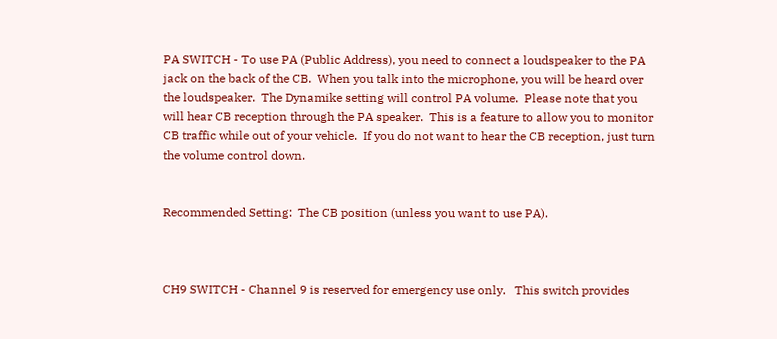PA SWITCH - To use PA (Public Address), you need to connect a loudspeaker to the PA jack on the back of the CB.  When you talk into the microphone, you will be heard over the loudspeaker.  The Dynamike setting will control PA volume.  Please note that you will hear CB reception through the PA speaker.  This is a feature to allow you to monitor CB traffic while out of your vehicle.  If you do not want to hear the CB reception, just turn the volume control down.


Recommended Setting:  The CB position (unless you want to use PA).



CH9 SWITCH - Channel 9 is reserved for emergency use only.   This switch provides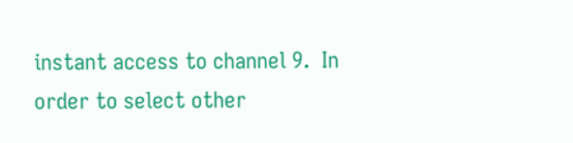instant access to channel 9.  In order to select other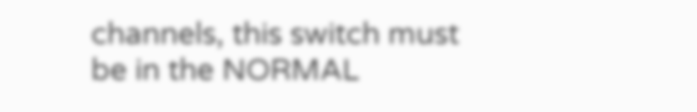channels, this switch must be in the NORMAL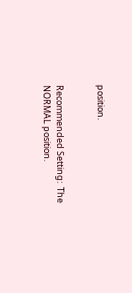position.


Recommended Setting:  The NORMAL position.